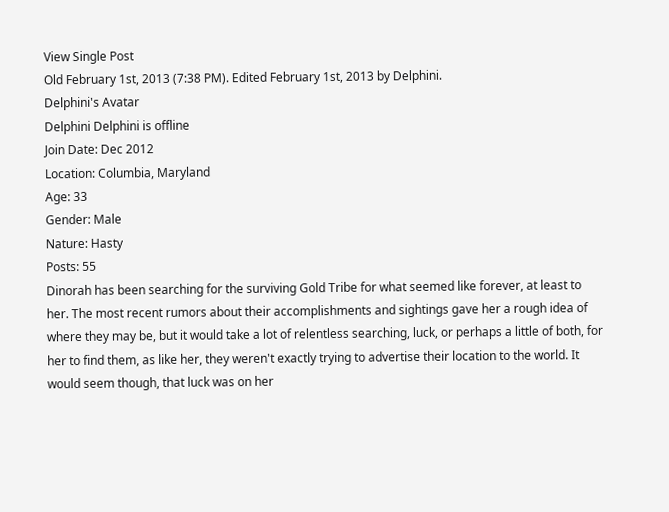View Single Post
Old February 1st, 2013 (7:38 PM). Edited February 1st, 2013 by Delphini.
Delphini's Avatar
Delphini Delphini is offline
Join Date: Dec 2012
Location: Columbia, Maryland
Age: 33
Gender: Male
Nature: Hasty
Posts: 55
Dinorah has been searching for the surviving Gold Tribe for what seemed like forever, at least to her. The most recent rumors about their accomplishments and sightings gave her a rough idea of where they may be, but it would take a lot of relentless searching, luck, or perhaps a little of both, for her to find them, as like her, they weren't exactly trying to advertise their location to the world. It would seem though, that luck was on her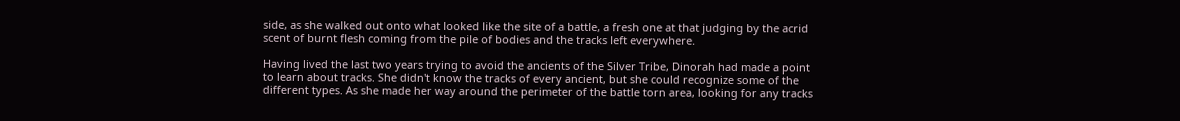side, as she walked out onto what looked like the site of a battle, a fresh one at that judging by the acrid scent of burnt flesh coming from the pile of bodies and the tracks left everywhere.

Having lived the last two years trying to avoid the ancients of the Silver Tribe, Dinorah had made a point to learn about tracks. She didn't know the tracks of every ancient, but she could recognize some of the different types. As she made her way around the perimeter of the battle torn area, looking for any tracks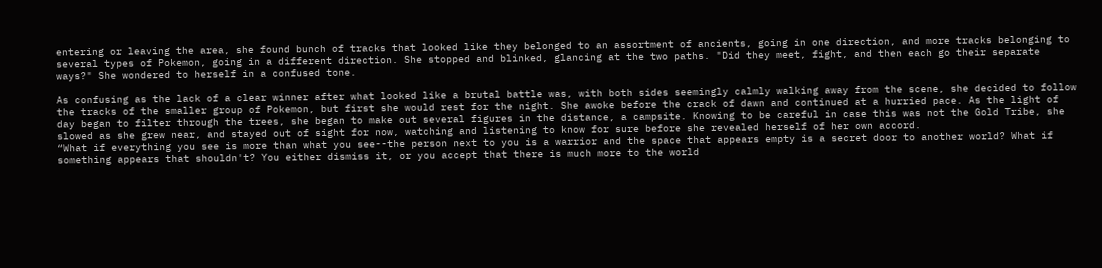entering or leaving the area, she found bunch of tracks that looked like they belonged to an assortment of ancients, going in one direction, and more tracks belonging to several types of Pokemon, going in a different direction. She stopped and blinked, glancing at the two paths. "Did they meet, fight, and then each go their separate ways?" She wondered to herself in a confused tone.

As confusing as the lack of a clear winner after what looked like a brutal battle was, with both sides seemingly calmly walking away from the scene, she decided to follow the tracks of the smaller group of Pokemon, but first she would rest for the night. She awoke before the crack of dawn and continued at a hurried pace. As the light of day began to filter through the trees, she began to make out several figures in the distance, a campsite. Knowing to be careful in case this was not the Gold Tribe, she slowed as she grew near, and stayed out of sight for now, watching and listening to know for sure before she revealed herself of her own accord.
“What if everything you see is more than what you see--the person next to you is a warrior and the space that appears empty is a secret door to another world? What if something appears that shouldn't? You either dismiss it, or you accept that there is much more to the world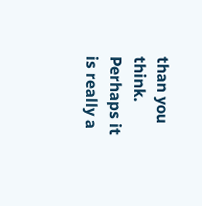than you think. Perhaps it is really a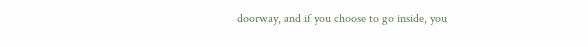doorway, and if you choose to go inside, you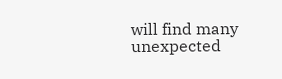will find many unexpected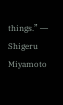things.” ― Shigeru Miyamoto